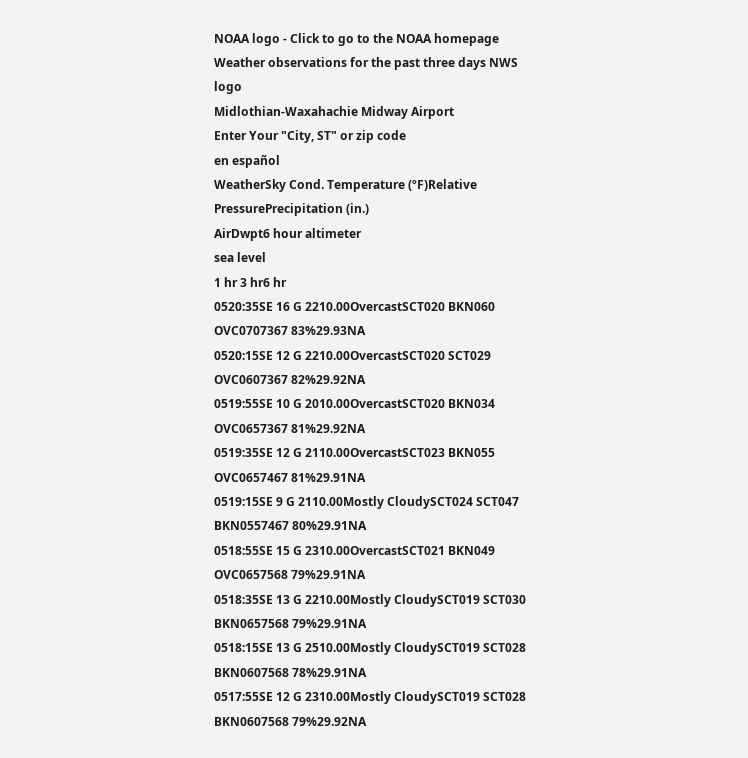NOAA logo - Click to go to the NOAA homepage Weather observations for the past three days NWS logo
Midlothian-Waxahachie Midway Airport
Enter Your "City, ST" or zip code
en español
WeatherSky Cond. Temperature (ºF)Relative
PressurePrecipitation (in.)
AirDwpt6 hour altimeter
sea level
1 hr 3 hr6 hr
0520:35SE 16 G 2210.00OvercastSCT020 BKN060 OVC0707367 83%29.93NA
0520:15SE 12 G 2210.00OvercastSCT020 SCT029 OVC0607367 82%29.92NA
0519:55SE 10 G 2010.00OvercastSCT020 BKN034 OVC0657367 81%29.92NA
0519:35SE 12 G 2110.00OvercastSCT023 BKN055 OVC0657467 81%29.91NA
0519:15SE 9 G 2110.00Mostly CloudySCT024 SCT047 BKN0557467 80%29.91NA
0518:55SE 15 G 2310.00OvercastSCT021 BKN049 OVC0657568 79%29.91NA
0518:35SE 13 G 2210.00Mostly CloudySCT019 SCT030 BKN0657568 79%29.91NA
0518:15SE 13 G 2510.00Mostly CloudySCT019 SCT028 BKN0607568 78%29.91NA
0517:55SE 12 G 2310.00Mostly CloudySCT019 SCT028 BKN0607568 79%29.92NA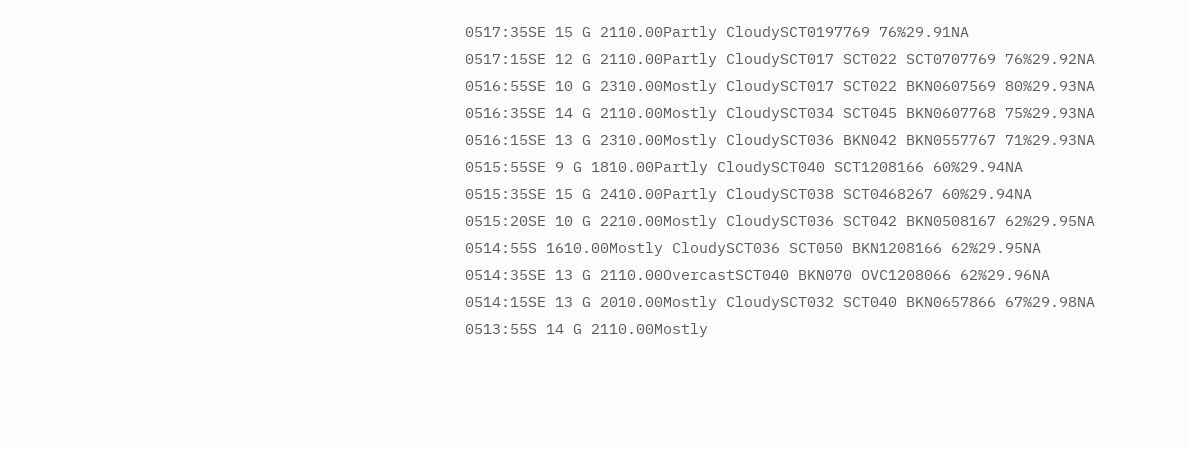0517:35SE 15 G 2110.00Partly CloudySCT0197769 76%29.91NA
0517:15SE 12 G 2110.00Partly CloudySCT017 SCT022 SCT0707769 76%29.92NA
0516:55SE 10 G 2310.00Mostly CloudySCT017 SCT022 BKN0607569 80%29.93NA
0516:35SE 14 G 2110.00Mostly CloudySCT034 SCT045 BKN0607768 75%29.93NA
0516:15SE 13 G 2310.00Mostly CloudySCT036 BKN042 BKN0557767 71%29.93NA
0515:55SE 9 G 1810.00Partly CloudySCT040 SCT1208166 60%29.94NA
0515:35SE 15 G 2410.00Partly CloudySCT038 SCT0468267 60%29.94NA
0515:20SE 10 G 2210.00Mostly CloudySCT036 SCT042 BKN0508167 62%29.95NA
0514:55S 1610.00Mostly CloudySCT036 SCT050 BKN1208166 62%29.95NA
0514:35SE 13 G 2110.00OvercastSCT040 BKN070 OVC1208066 62%29.96NA
0514:15SE 13 G 2010.00Mostly CloudySCT032 SCT040 BKN0657866 67%29.98NA
0513:55S 14 G 2110.00Mostly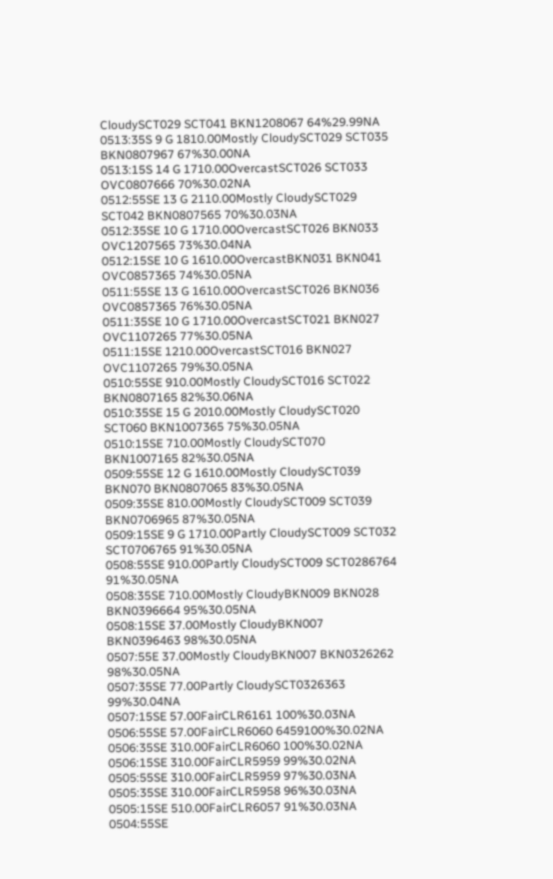CloudySCT029 SCT041 BKN1208067 64%29.99NA
0513:35S 9 G 1810.00Mostly CloudySCT029 SCT035 BKN0807967 67%30.00NA
0513:15S 14 G 1710.00OvercastSCT026 SCT033 OVC0807666 70%30.02NA
0512:55SE 13 G 2110.00Mostly CloudySCT029 SCT042 BKN0807565 70%30.03NA
0512:35SE 10 G 1710.00OvercastSCT026 BKN033 OVC1207565 73%30.04NA
0512:15SE 10 G 1610.00OvercastBKN031 BKN041 OVC0857365 74%30.05NA
0511:55SE 13 G 1610.00OvercastSCT026 BKN036 OVC0857365 76%30.05NA
0511:35SE 10 G 1710.00OvercastSCT021 BKN027 OVC1107265 77%30.05NA
0511:15SE 1210.00OvercastSCT016 BKN027 OVC1107265 79%30.05NA
0510:55SE 910.00Mostly CloudySCT016 SCT022 BKN0807165 82%30.06NA
0510:35SE 15 G 2010.00Mostly CloudySCT020 SCT060 BKN1007365 75%30.05NA
0510:15SE 710.00Mostly CloudySCT070 BKN1007165 82%30.05NA
0509:55SE 12 G 1610.00Mostly CloudySCT039 BKN070 BKN0807065 83%30.05NA
0509:35SE 810.00Mostly CloudySCT009 SCT039 BKN0706965 87%30.05NA
0509:15SE 9 G 1710.00Partly CloudySCT009 SCT032 SCT0706765 91%30.05NA
0508:55SE 910.00Partly CloudySCT009 SCT0286764 91%30.05NA
0508:35SE 710.00Mostly CloudyBKN009 BKN028 BKN0396664 95%30.05NA
0508:15SE 37.00Mostly CloudyBKN007 BKN0396463 98%30.05NA
0507:55E 37.00Mostly CloudyBKN007 BKN0326262 98%30.05NA
0507:35SE 77.00Partly CloudySCT0326363 99%30.04NA
0507:15SE 57.00FairCLR6161 100%30.03NA
0506:55SE 57.00FairCLR6060 6459100%30.02NA
0506:35SE 310.00FairCLR6060 100%30.02NA
0506:15SE 310.00FairCLR5959 99%30.02NA
0505:55SE 310.00FairCLR5959 97%30.03NA
0505:35SE 310.00FairCLR5958 96%30.03NA
0505:15SE 510.00FairCLR6057 91%30.03NA
0504:55SE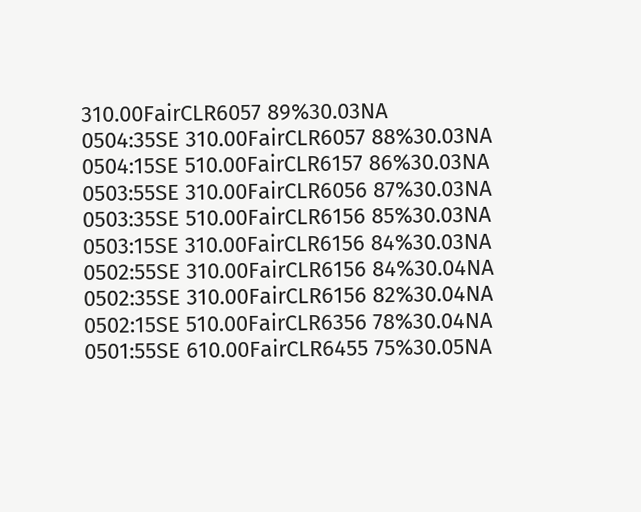310.00FairCLR6057 89%30.03NA
0504:35SE 310.00FairCLR6057 88%30.03NA
0504:15SE 510.00FairCLR6157 86%30.03NA
0503:55SE 310.00FairCLR6056 87%30.03NA
0503:35SE 510.00FairCLR6156 85%30.03NA
0503:15SE 310.00FairCLR6156 84%30.03NA
0502:55SE 310.00FairCLR6156 84%30.04NA
0502:35SE 310.00FairCLR6156 82%30.04NA
0502:15SE 510.00FairCLR6356 78%30.04NA
0501:55SE 610.00FairCLR6455 75%30.05NA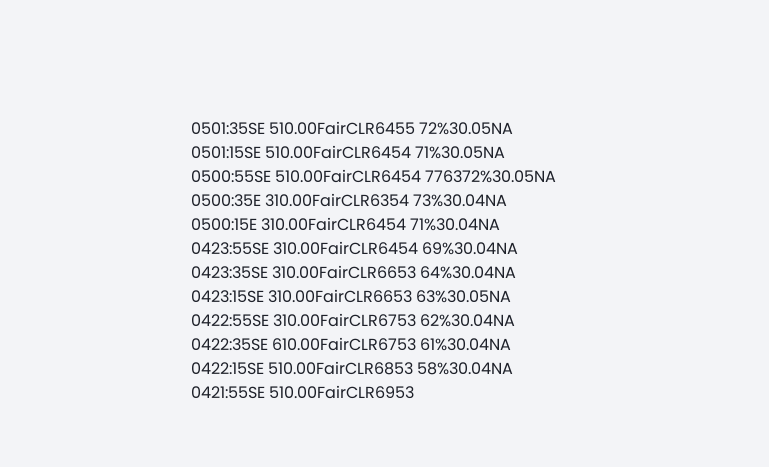0501:35SE 510.00FairCLR6455 72%30.05NA
0501:15SE 510.00FairCLR6454 71%30.05NA
0500:55SE 510.00FairCLR6454 776372%30.05NA
0500:35E 310.00FairCLR6354 73%30.04NA
0500:15E 310.00FairCLR6454 71%30.04NA
0423:55SE 310.00FairCLR6454 69%30.04NA
0423:35SE 310.00FairCLR6653 64%30.04NA
0423:15SE 310.00FairCLR6653 63%30.05NA
0422:55SE 310.00FairCLR6753 62%30.04NA
0422:35SE 610.00FairCLR6753 61%30.04NA
0422:15SE 510.00FairCLR6853 58%30.04NA
0421:55SE 510.00FairCLR6953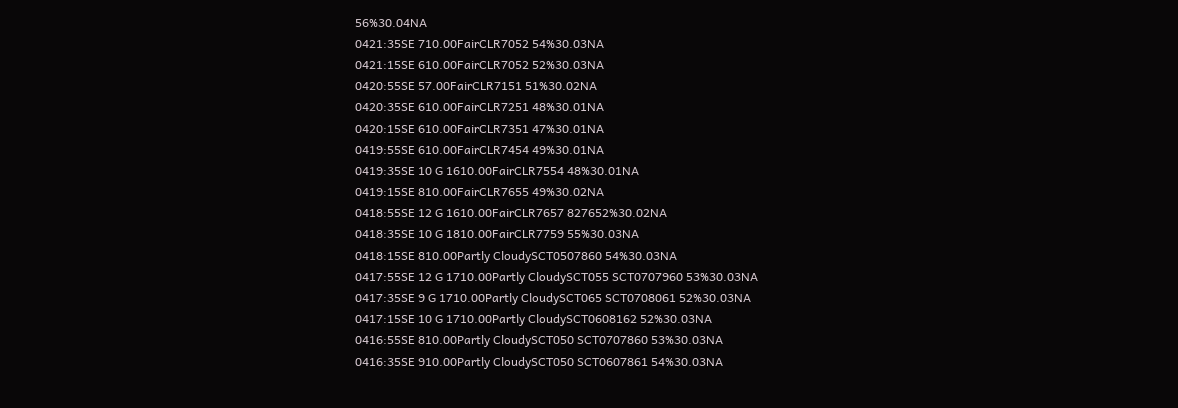56%30.04NA
0421:35SE 710.00FairCLR7052 54%30.03NA
0421:15SE 610.00FairCLR7052 52%30.03NA
0420:55SE 57.00FairCLR7151 51%30.02NA
0420:35SE 610.00FairCLR7251 48%30.01NA
0420:15SE 610.00FairCLR7351 47%30.01NA
0419:55SE 610.00FairCLR7454 49%30.01NA
0419:35SE 10 G 1610.00FairCLR7554 48%30.01NA
0419:15SE 810.00FairCLR7655 49%30.02NA
0418:55SE 12 G 1610.00FairCLR7657 827652%30.02NA
0418:35SE 10 G 1810.00FairCLR7759 55%30.03NA
0418:15SE 810.00Partly CloudySCT0507860 54%30.03NA
0417:55SE 12 G 1710.00Partly CloudySCT055 SCT0707960 53%30.03NA
0417:35SE 9 G 1710.00Partly CloudySCT065 SCT0708061 52%30.03NA
0417:15SE 10 G 1710.00Partly CloudySCT0608162 52%30.03NA
0416:55SE 810.00Partly CloudySCT050 SCT0707860 53%30.03NA
0416:35SE 910.00Partly CloudySCT050 SCT0607861 54%30.03NA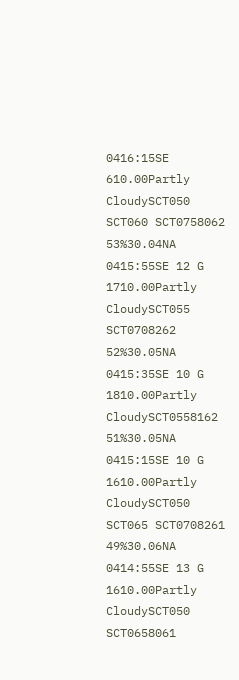0416:15SE 610.00Partly CloudySCT050 SCT060 SCT0758062 53%30.04NA
0415:55SE 12 G 1710.00Partly CloudySCT055 SCT0708262 52%30.05NA
0415:35SE 10 G 1810.00Partly CloudySCT0558162 51%30.05NA
0415:15SE 10 G 1610.00Partly CloudySCT050 SCT065 SCT0708261 49%30.06NA
0414:55SE 13 G 1610.00Partly CloudySCT050 SCT0658061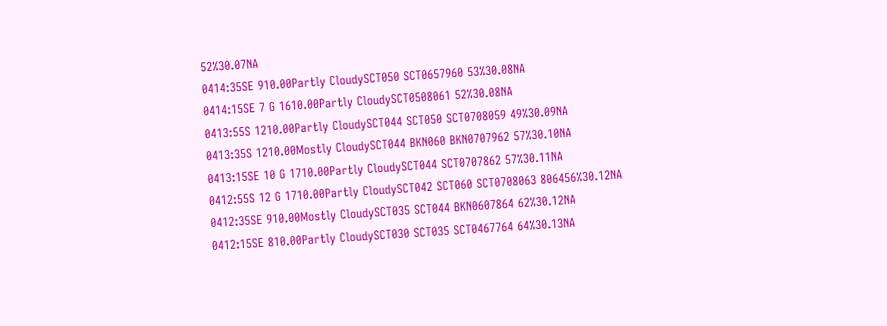52%30.07NA
0414:35SE 910.00Partly CloudySCT050 SCT0657960 53%30.08NA
0414:15SE 7 G 1610.00Partly CloudySCT0508061 52%30.08NA
0413:55S 1210.00Partly CloudySCT044 SCT050 SCT0708059 49%30.09NA
0413:35S 1210.00Mostly CloudySCT044 BKN060 BKN0707962 57%30.10NA
0413:15SE 10 G 1710.00Partly CloudySCT044 SCT0707862 57%30.11NA
0412:55S 12 G 1710.00Partly CloudySCT042 SCT060 SCT0708063 806456%30.12NA
0412:35SE 910.00Mostly CloudySCT035 SCT044 BKN0607864 62%30.12NA
0412:15SE 810.00Partly CloudySCT030 SCT035 SCT0467764 64%30.13NA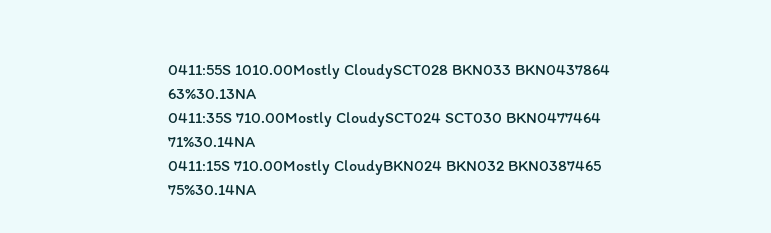0411:55S 1010.00Mostly CloudySCT028 BKN033 BKN0437864 63%30.13NA
0411:35S 710.00Mostly CloudySCT024 SCT030 BKN0477464 71%30.14NA
0411:15S 710.00Mostly CloudyBKN024 BKN032 BKN0387465 75%30.14NA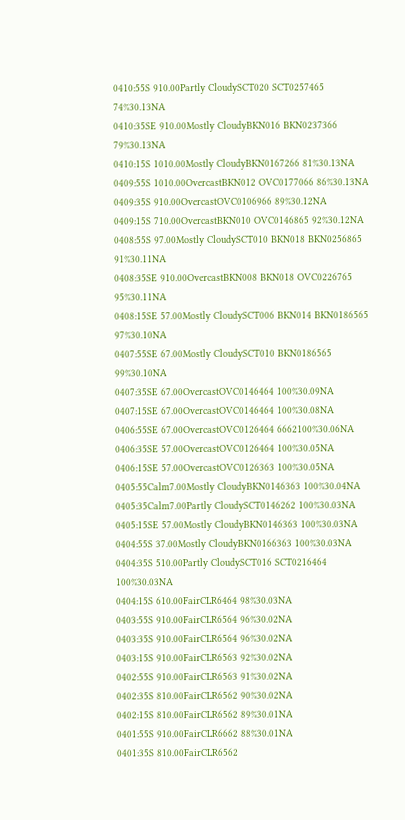0410:55S 910.00Partly CloudySCT020 SCT0257465 74%30.13NA
0410:35SE 910.00Mostly CloudyBKN016 BKN0237366 79%30.13NA
0410:15S 1010.00Mostly CloudyBKN0167266 81%30.13NA
0409:55S 1010.00OvercastBKN012 OVC0177066 86%30.13NA
0409:35S 910.00OvercastOVC0106966 89%30.12NA
0409:15S 710.00OvercastBKN010 OVC0146865 92%30.12NA
0408:55S 97.00Mostly CloudySCT010 BKN018 BKN0256865 91%30.11NA
0408:35SE 910.00OvercastBKN008 BKN018 OVC0226765 95%30.11NA
0408:15SE 57.00Mostly CloudySCT006 BKN014 BKN0186565 97%30.10NA
0407:55SE 67.00Mostly CloudySCT010 BKN0186565 99%30.10NA
0407:35SE 67.00OvercastOVC0146464 100%30.09NA
0407:15SE 67.00OvercastOVC0146464 100%30.08NA
0406:55SE 67.00OvercastOVC0126464 6662100%30.06NA
0406:35SE 57.00OvercastOVC0126464 100%30.05NA
0406:15SE 57.00OvercastOVC0126363 100%30.05NA
0405:55Calm7.00Mostly CloudyBKN0146363 100%30.04NA
0405:35Calm7.00Partly CloudySCT0146262 100%30.03NA
0405:15SE 57.00Mostly CloudyBKN0146363 100%30.03NA
0404:55S 37.00Mostly CloudyBKN0166363 100%30.03NA
0404:35S 510.00Partly CloudySCT016 SCT0216464 100%30.03NA
0404:15S 610.00FairCLR6464 98%30.03NA
0403:55S 910.00FairCLR6564 96%30.02NA
0403:35S 910.00FairCLR6564 96%30.02NA
0403:15S 910.00FairCLR6563 92%30.02NA
0402:55S 910.00FairCLR6563 91%30.02NA
0402:35S 810.00FairCLR6562 90%30.02NA
0402:15S 810.00FairCLR6562 89%30.01NA
0401:55S 910.00FairCLR6662 88%30.01NA
0401:35S 810.00FairCLR6562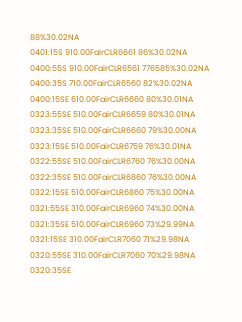88%30.02NA
0401:15S 910.00FairCLR6661 86%30.02NA
0400:55S 910.00FairCLR6561 776585%30.02NA
0400:35S 710.00FairCLR6560 82%30.02NA
0400:15SE 610.00FairCLR6660 80%30.01NA
0323:55SE 510.00FairCLR6659 80%30.01NA
0323:35SE 510.00FairCLR6660 79%30.00NA
0323:15SE 510.00FairCLR6759 76%30.01NA
0322:55SE 510.00FairCLR6760 76%30.00NA
0322:35SE 510.00FairCLR6860 76%30.00NA
0322:15SE 510.00FairCLR6860 75%30.00NA
0321:55SE 310.00FairCLR6960 74%30.00NA
0321:35SE 510.00FairCLR6960 73%29.99NA
0321:15SE 310.00FairCLR7060 71%29.98NA
0320:55SE 310.00FairCLR7060 70%29.98NA
0320:35SE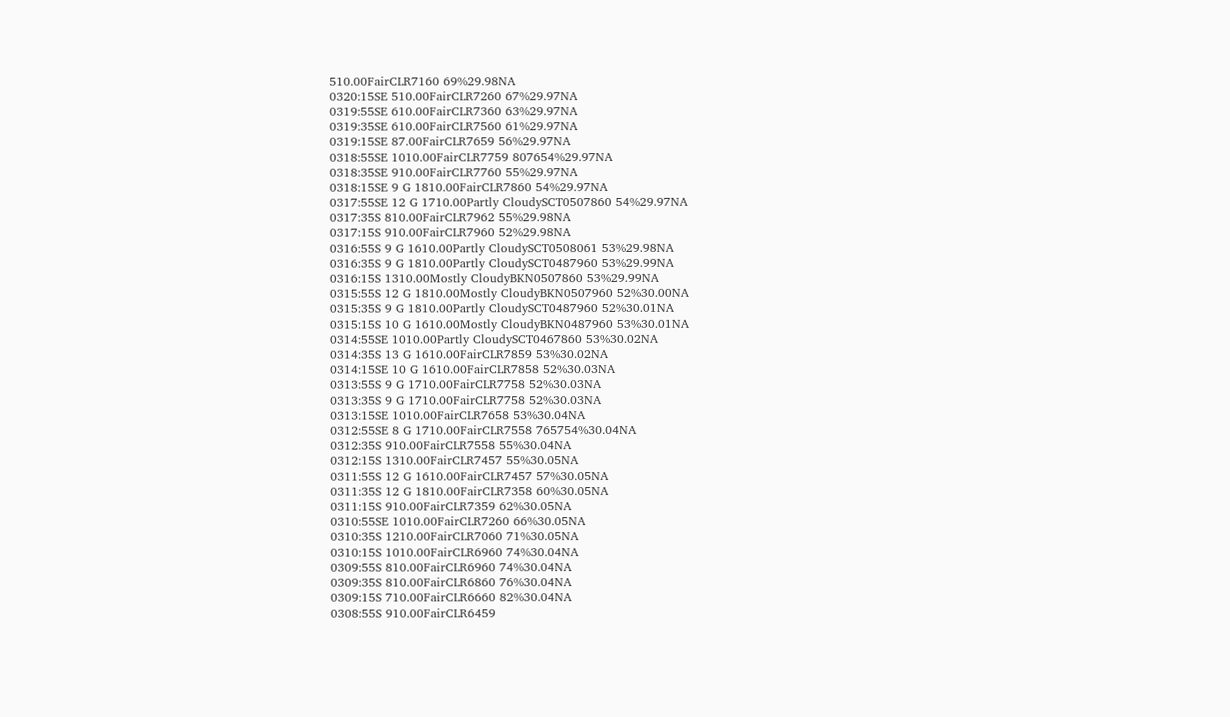510.00FairCLR7160 69%29.98NA
0320:15SE 510.00FairCLR7260 67%29.97NA
0319:55SE 610.00FairCLR7360 63%29.97NA
0319:35SE 610.00FairCLR7560 61%29.97NA
0319:15SE 87.00FairCLR7659 56%29.97NA
0318:55SE 1010.00FairCLR7759 807654%29.97NA
0318:35SE 910.00FairCLR7760 55%29.97NA
0318:15SE 9 G 1810.00FairCLR7860 54%29.97NA
0317:55SE 12 G 1710.00Partly CloudySCT0507860 54%29.97NA
0317:35S 810.00FairCLR7962 55%29.98NA
0317:15S 910.00FairCLR7960 52%29.98NA
0316:55S 9 G 1610.00Partly CloudySCT0508061 53%29.98NA
0316:35S 9 G 1810.00Partly CloudySCT0487960 53%29.99NA
0316:15S 1310.00Mostly CloudyBKN0507860 53%29.99NA
0315:55S 12 G 1810.00Mostly CloudyBKN0507960 52%30.00NA
0315:35S 9 G 1810.00Partly CloudySCT0487960 52%30.01NA
0315:15S 10 G 1610.00Mostly CloudyBKN0487960 53%30.01NA
0314:55SE 1010.00Partly CloudySCT0467860 53%30.02NA
0314:35S 13 G 1610.00FairCLR7859 53%30.02NA
0314:15SE 10 G 1610.00FairCLR7858 52%30.03NA
0313:55S 9 G 1710.00FairCLR7758 52%30.03NA
0313:35S 9 G 1710.00FairCLR7758 52%30.03NA
0313:15SE 1010.00FairCLR7658 53%30.04NA
0312:55SE 8 G 1710.00FairCLR7558 765754%30.04NA
0312:35S 910.00FairCLR7558 55%30.04NA
0312:15S 1310.00FairCLR7457 55%30.05NA
0311:55S 12 G 1610.00FairCLR7457 57%30.05NA
0311:35S 12 G 1810.00FairCLR7358 60%30.05NA
0311:15S 910.00FairCLR7359 62%30.05NA
0310:55SE 1010.00FairCLR7260 66%30.05NA
0310:35S 1210.00FairCLR7060 71%30.05NA
0310:15S 1010.00FairCLR6960 74%30.04NA
0309:55S 810.00FairCLR6960 74%30.04NA
0309:35S 810.00FairCLR6860 76%30.04NA
0309:15S 710.00FairCLR6660 82%30.04NA
0308:55S 910.00FairCLR6459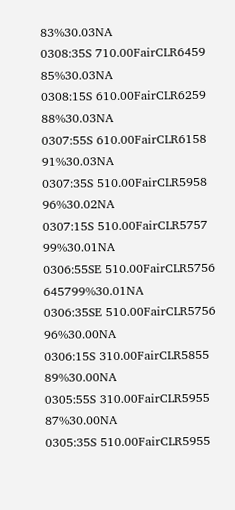83%30.03NA
0308:35S 710.00FairCLR6459 85%30.03NA
0308:15S 610.00FairCLR6259 88%30.03NA
0307:55S 610.00FairCLR6158 91%30.03NA
0307:35S 510.00FairCLR5958 96%30.02NA
0307:15S 510.00FairCLR5757 99%30.01NA
0306:55SE 510.00FairCLR5756 645799%30.01NA
0306:35SE 510.00FairCLR5756 96%30.00NA
0306:15S 310.00FairCLR5855 89%30.00NA
0305:55S 310.00FairCLR5955 87%30.00NA
0305:35S 510.00FairCLR5955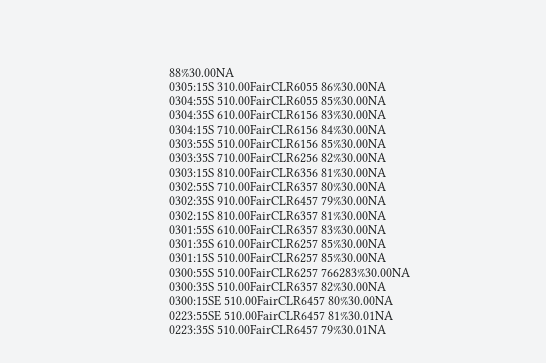88%30.00NA
0305:15S 310.00FairCLR6055 86%30.00NA
0304:55S 510.00FairCLR6055 85%30.00NA
0304:35S 610.00FairCLR6156 83%30.00NA
0304:15S 710.00FairCLR6156 84%30.00NA
0303:55S 510.00FairCLR6156 85%30.00NA
0303:35S 710.00FairCLR6256 82%30.00NA
0303:15S 810.00FairCLR6356 81%30.00NA
0302:55S 710.00FairCLR6357 80%30.00NA
0302:35S 910.00FairCLR6457 79%30.00NA
0302:15S 810.00FairCLR6357 81%30.00NA
0301:55S 610.00FairCLR6357 83%30.00NA
0301:35S 610.00FairCLR6257 85%30.00NA
0301:15S 510.00FairCLR6257 85%30.00NA
0300:55S 510.00FairCLR6257 766283%30.00NA
0300:35S 510.00FairCLR6357 82%30.00NA
0300:15SE 510.00FairCLR6457 80%30.00NA
0223:55SE 510.00FairCLR6457 81%30.01NA
0223:35S 510.00FairCLR6457 79%30.01NA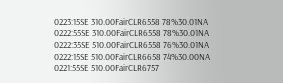0223:15SE 310.00FairCLR6558 78%30.01NA
0222:55SE 310.00FairCLR6558 78%30.01NA
0222:35SE 510.00FairCLR6558 76%30.01NA
0222:15SE 510.00FairCLR6658 74%30.00NA
0221:55SE 510.00FairCLR6757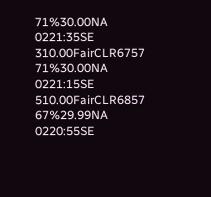71%30.00NA
0221:35SE 310.00FairCLR6757 71%30.00NA
0221:15SE 510.00FairCLR6857 67%29.99NA
0220:55SE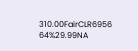310.00FairCLR6956 64%29.99NA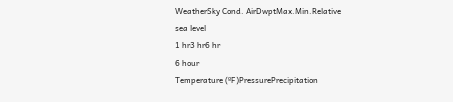WeatherSky Cond. AirDwptMax.Min.Relative
sea level
1 hr3 hr6 hr
6 hour
Temperature (ºF)PressurePrecipitation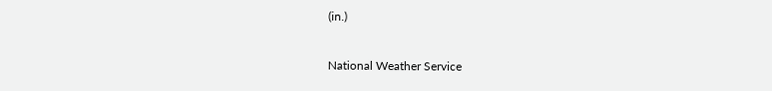(in.)

National Weather Service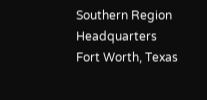Southern Region Headquarters
Fort Worth, Texas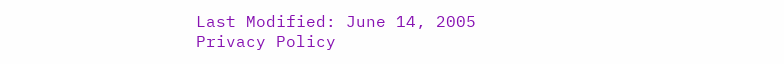Last Modified: June 14, 2005
Privacy Policy